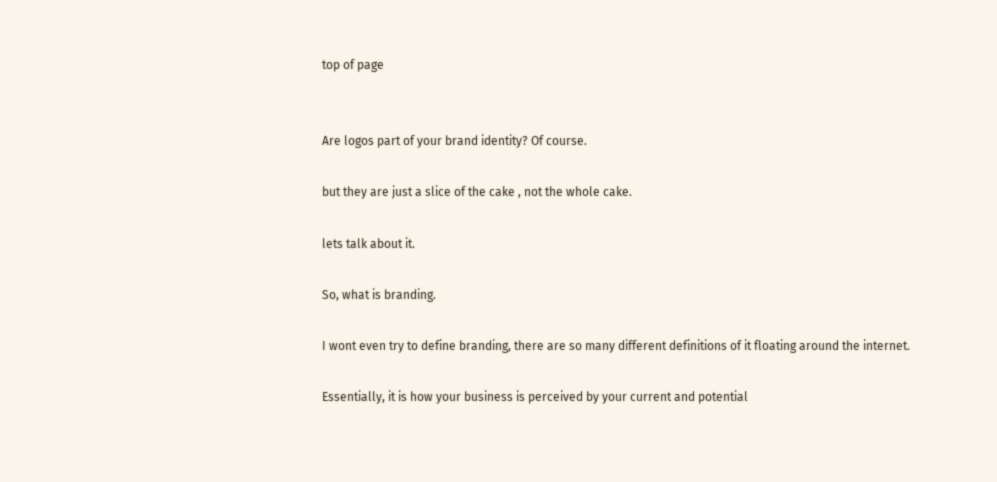top of page


Are logos part of your brand identity? Of course.

but they are just a slice of the cake , not the whole cake.

lets talk about it.

So, what is branding.

I wont even try to define branding, there are so many different definitions of it floating around the internet.

Essentially, it is how your business is perceived by your current and potential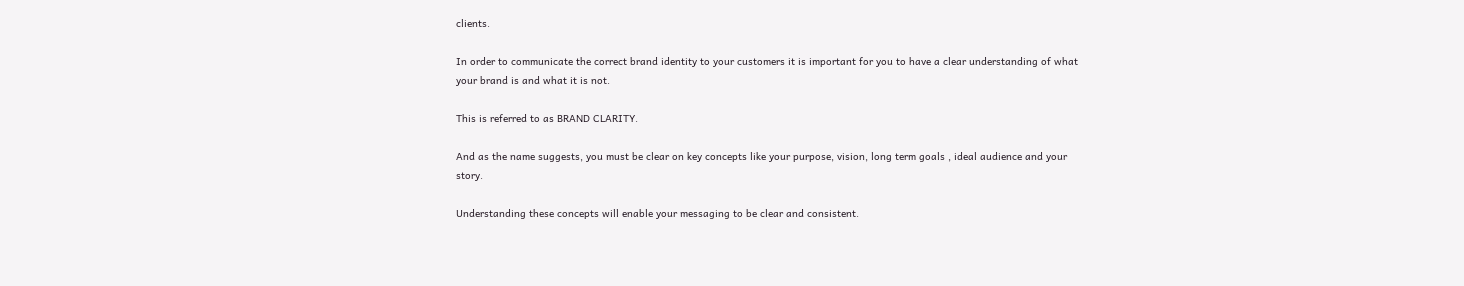clients.

In order to communicate the correct brand identity to your customers it is important for you to have a clear understanding of what your brand is and what it is not.

This is referred to as BRAND CLARITY.

And as the name suggests, you must be clear on key concepts like your purpose, vision, long term goals , ideal audience and your story.

Understanding these concepts will enable your messaging to be clear and consistent.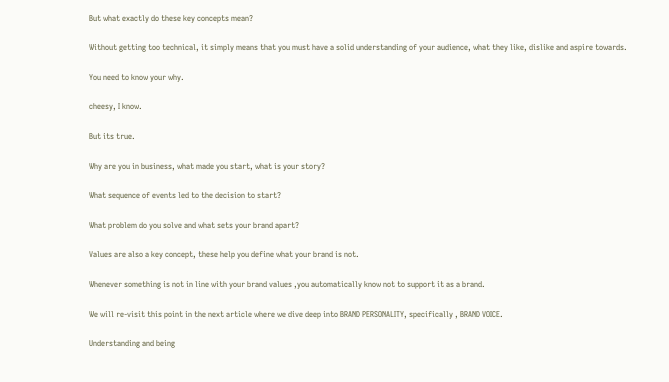But what exactly do these key concepts mean?

Without getting too technical, it simply means that you must have a solid understanding of your audience, what they like, dislike and aspire towards.

You need to know your why.

cheesy, I know.

But its true.

Why are you in business, what made you start, what is your story?

What sequence of events led to the decision to start?

What problem do you solve and what sets your brand apart?

Values are also a key concept, these help you define what your brand is not.

Whenever something is not in line with your brand values ,you automatically know not to support it as a brand.

We will re-visit this point in the next article where we dive deep into BRAND PERSONALITY, specifically , BRAND VOICE.

Understanding and being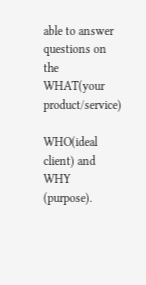able to answer questions on the WHAT(your product/service)

WHO(ideal client) and WHY (purpose).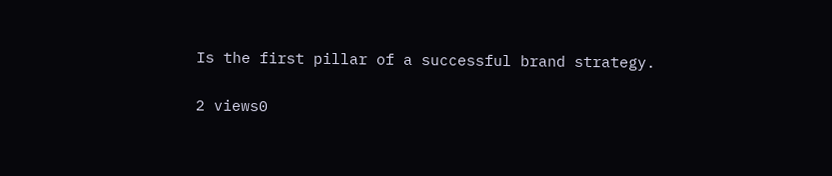Is the first pillar of a successful brand strategy.

2 views0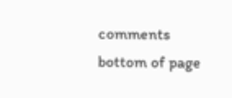comments
bottom of page